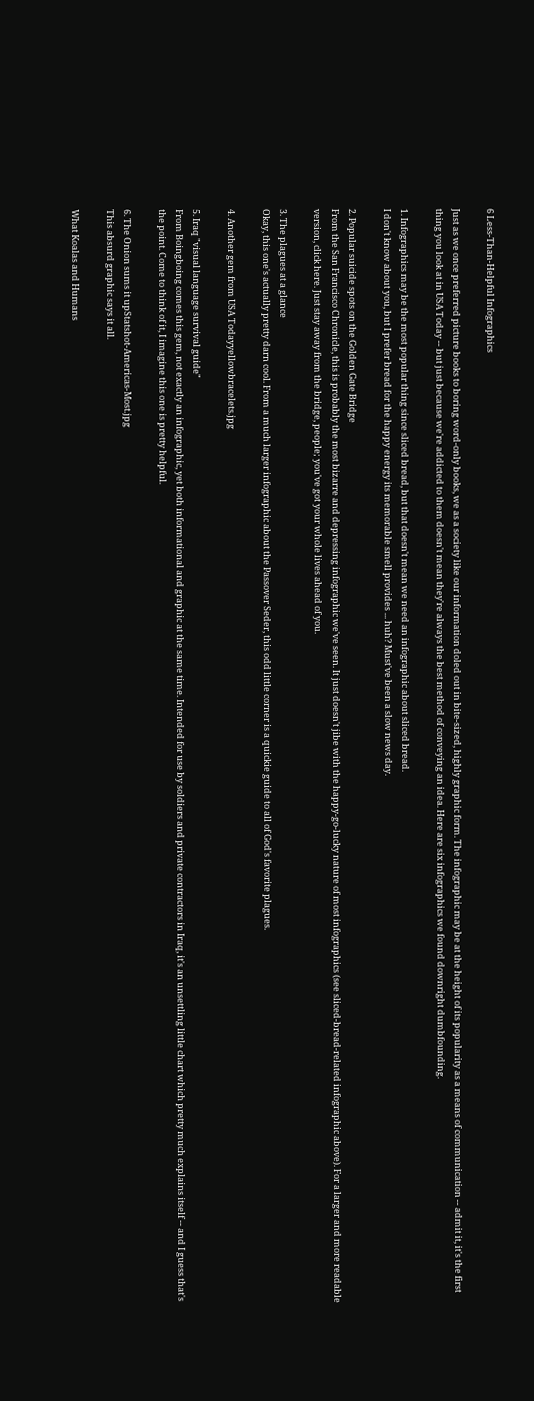6 Less-Than-Helpful Infographics

Just as we once preferred picture books to boring word-only books, we as a society like our information doled out in bite-sized, highly graphic form. The infographic may be at the height of its popularity as a means of communication -- admit it, it's the first thing you look at in USA Today -- but just because we're addicted to them doesn't mean they're always the best method of conveying an idea. Here are six infographics we found downright dumbfounding.

1. Infographics may be the most popular thing since sliced bread, but that doesn't mean we need an infographic about sliced bread.
I don't know about you, but I prefer bread for the happy energy its memorable smell provides ... huh? Must've been a slow news day.

2. Popular suicide spots on the Golden Gate Bridge
From the San Francisco Chronicle, this is probably the most bizarre and depressing infographic we've seen. It just doesn't jibe with the happy-go-lucky nature of most infographics (see sliced-bread-related infographic above). For a larger and more readable version, click here. Just stay away from the bridge, people; you've got your whole lives ahead of you.

3. The plagues at a glance
Okay, this one's actually pretty darn cool. From a much larger infographic about the Passover Seder, this odd little corner is a quickie guide to all of God's favorite plagues.

4. Another gem from USA Todayyellowbracelets.jpg

5. Iraq "visual language survival guide"
From Boingboing comes this gem, not exactly an infographic, yet both informational and graphic at the same time. Intended for use by soldiers and private contractors in Iraq, it's an unsettling little chart which pretty much explains itself -- and I guess that's the point. Come to think of it, I imagine this one is pretty helpful.

6. The Onion sums it upStatshot-Americas-Most.jpg
This absurd graphic says it all.

What Koalas and Humans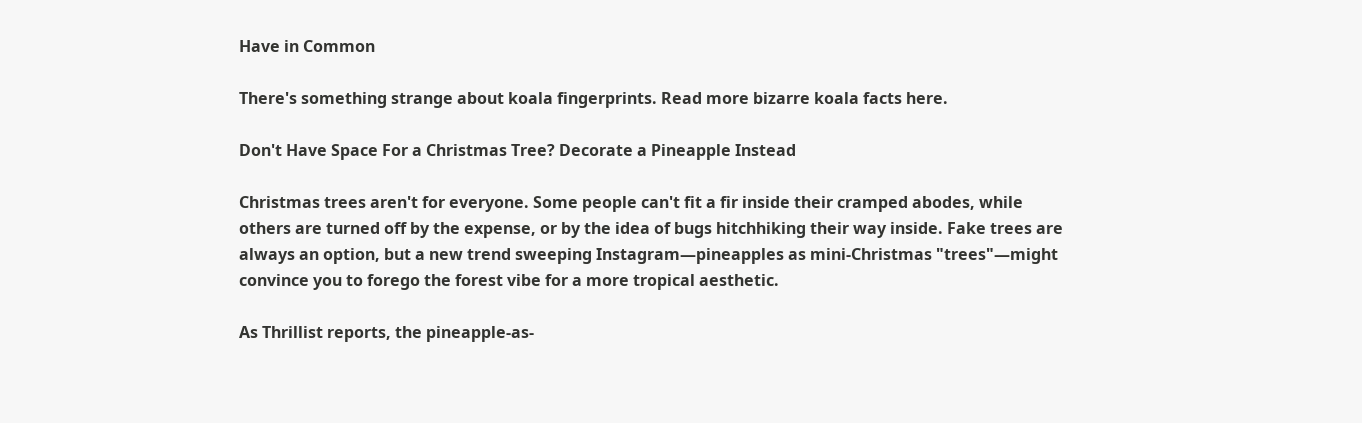Have in Common

There's something strange about koala fingerprints. Read more bizarre koala facts here.

Don't Have Space For a Christmas Tree? Decorate a Pineapple Instead

Christmas trees aren't for everyone. Some people can't fit a fir inside their cramped abodes, while others are turned off by the expense, or by the idea of bugs hitchhiking their way inside. Fake trees are always an option, but a new trend sweeping Instagram—pineapples as mini-Christmas "trees"—might convince you to forego the forest vibe for a more tropical aesthetic.

As Thrillist reports, the pineapple-as-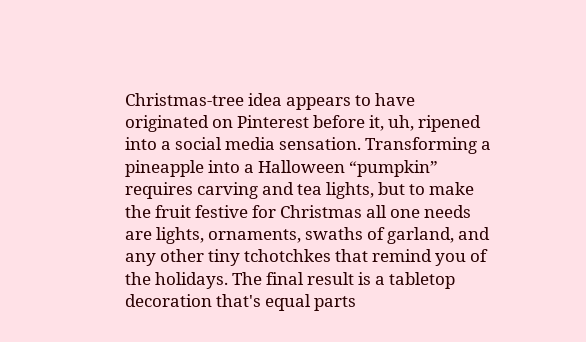Christmas-tree idea appears to have originated on Pinterest before it, uh, ripened into a social media sensation. Transforming a pineapple into a Halloween “pumpkin” requires carving and tea lights, but to make the fruit festive for Christmas all one needs are lights, ornaments, swaths of garland, and any other tiny tchotchkes that remind you of the holidays. The final result is a tabletop decoration that's equal parts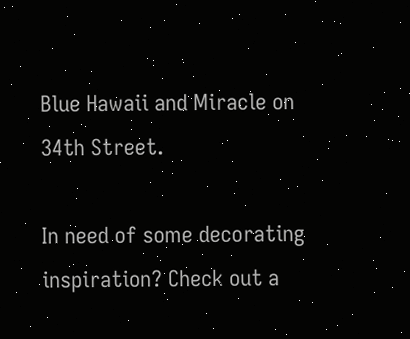Blue Hawaii and Miracle on 34th Street.

In need of some decorating inspiration? Check out a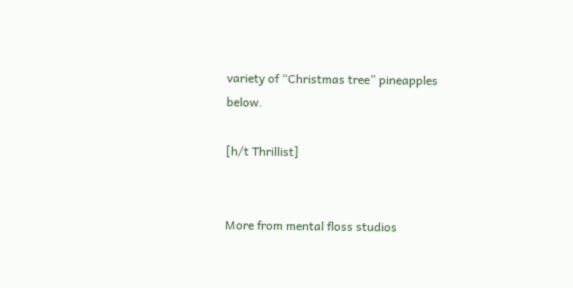variety of “Christmas tree” pineapples below.

[h/t Thrillist]


More from mental floss studios